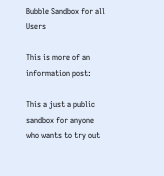Bubble Sandbox for all Users

This is more of an information post:

This a just a public sandbox for anyone who wants to try out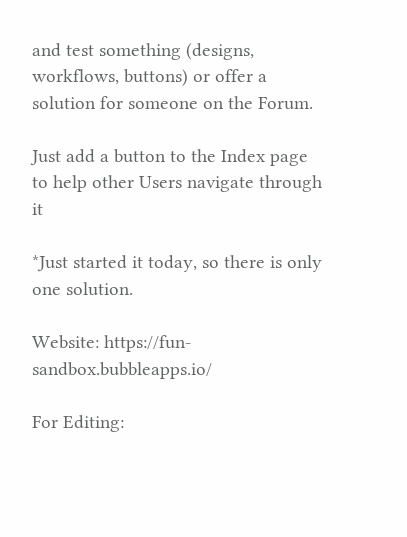and test something (designs, workflows, buttons) or offer a solution for someone on the Forum.

Just add a button to the Index page to help other Users navigate through it

*Just started it today, so there is only one solution.

Website: https://fun-sandbox.bubbleapps.io/

For Editing: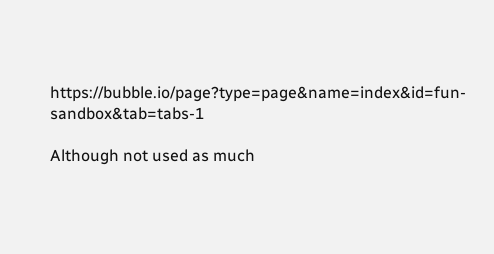https://bubble.io/page?type=page&name=index&id=fun-sandbox&tab=tabs-1

Although not used as much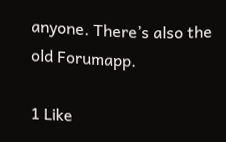anyone. There’s also the old Forumapp.

1 Like